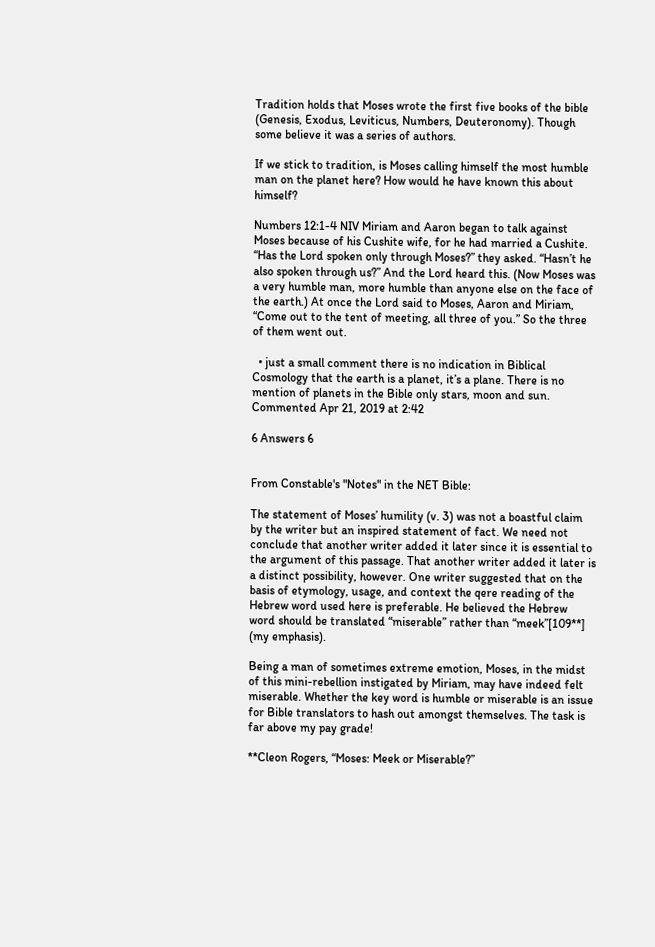Tradition holds that Moses wrote the first five books of the bible (Genesis, Exodus, Leviticus, Numbers, Deuteronomy). Though some believe it was a series of authors.

If we stick to tradition, is Moses calling himself the most humble man on the planet here? How would he have known this about himself?

Numbers 12:1-4 NIV Miriam and Aaron began to talk against Moses because of his Cushite wife, for he had married a Cushite. “Has the Lord spoken only through Moses?” they asked. “Hasn’t he also spoken through us?” And the Lord heard this. (Now Moses was a very humble man, more humble than anyone else on the face of the earth.) At once the Lord said to Moses, Aaron and Miriam, “Come out to the tent of meeting, all three of you.” So the three of them went out.

  • just a small comment there is no indication in Biblical Cosmology that the earth is a planet, it’s a plane. There is no mention of planets in the Bible only stars, moon and sun. Commented Apr 21, 2019 at 2:42

6 Answers 6


From Constable's "Notes" in the NET Bible:

The statement of Moses’ humility (v. 3) was not a boastful claim by the writer but an inspired statement of fact. We need not conclude that another writer added it later since it is essential to the argument of this passage. That another writer added it later is a distinct possibility, however. One writer suggested that on the basis of etymology, usage, and context the qere reading of the Hebrew word used here is preferable. He believed the Hebrew word should be translated “miserable” rather than “meek”[109**] (my emphasis).

Being a man of sometimes extreme emotion, Moses, in the midst of this mini-rebellion instigated by Miriam, may have indeed felt miserable. Whether the key word is humble or miserable is an issue for Bible translators to hash out amongst themselves. The task is far above my pay grade!

**Cleon Rogers, “Moses: Meek or Miserable?”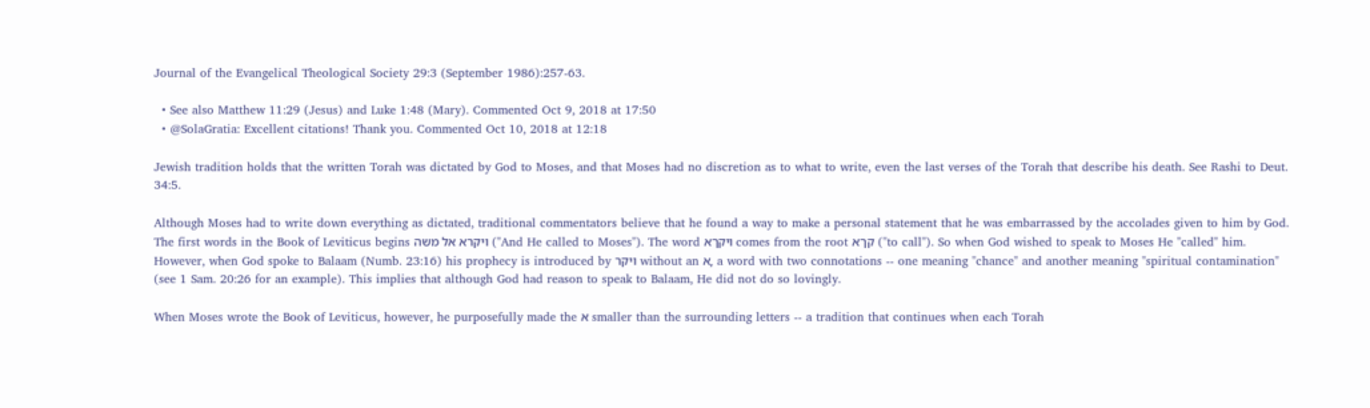Journal of the Evangelical Theological Society 29:3 (September 1986):257-63.

  • See also Matthew 11:29 (Jesus) and Luke 1:48 (Mary). Commented Oct 9, 2018 at 17:50
  • @SolaGratia: Excellent citations! Thank you. Commented Oct 10, 2018 at 12:18

Jewish tradition holds that the written Torah was dictated by God to Moses, and that Moses had no discretion as to what to write, even the last verses of the Torah that describe his death. See Rashi to Deut. 34:5.

Although Moses had to write down everything as dictated, traditional commentators believe that he found a way to make a personal statement that he was embarrassed by the accolades given to him by God. The first words in the Book of Leviticus begins ויקרא אל משה ("And He called to Moses"). The word ויקךא comes from the root קךא ("to call"). So when God wished to speak to Moses He "called" him. However, when God spoke to Balaam (Numb. 23:16) his prophecy is introduced by ויקר without an א, a word with two connotations -- one meaning "chance" and another meaning "spiritual contamination" (see 1 Sam. 20:26 for an example). This implies that although God had reason to speak to Balaam, He did not do so lovingly.

When Moses wrote the Book of Leviticus, however, he purposefully made the א smaller than the surrounding letters -- a tradition that continues when each Torah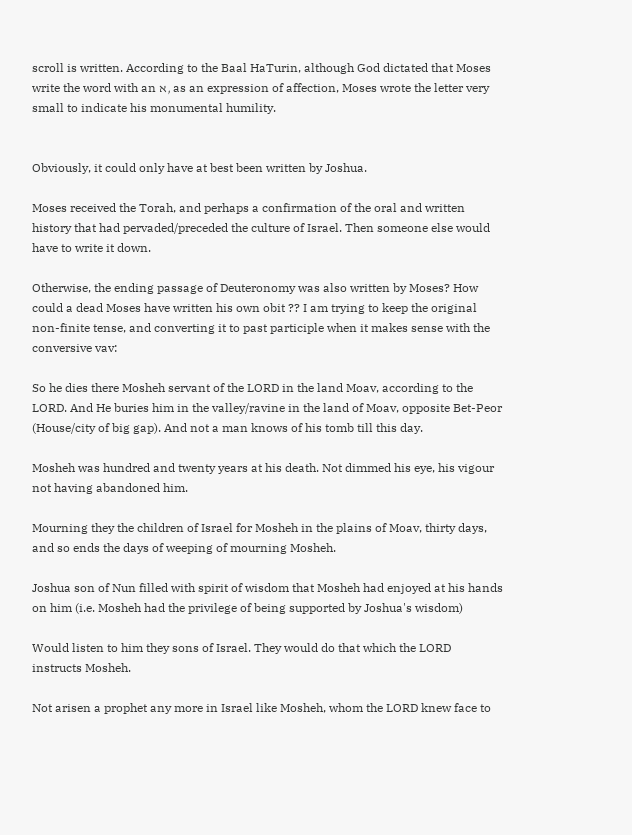scroll is written. According to the Baal HaTurin, although God dictated that Moses write the word with an א, as an expression of affection, Moses wrote the letter very small to indicate his monumental humility.


Obviously, it could only have at best been written by Joshua.

Moses received the Torah, and perhaps a confirmation of the oral and written history that had pervaded/preceded the culture of Israel. Then someone else would have to write it down.

Otherwise, the ending passage of Deuteronomy was also written by Moses? How could a dead Moses have written his own obit ?? I am trying to keep the original non-finite tense, and converting it to past participle when it makes sense with the conversive vav:

So he dies there Mosheh servant of the LORD in the land Moav, according to the LORD. And He buries him in the valley/ravine in the land of Moav, opposite Bet-Peor (House/city of big gap). And not a man knows of his tomb till this day.

Mosheh was hundred and twenty years at his death. Not dimmed his eye, his vigour not having abandoned him.

Mourning they the children of Israel for Mosheh in the plains of Moav, thirty days, and so ends the days of weeping of mourning Mosheh.

Joshua son of Nun filled with spirit of wisdom that Mosheh had enjoyed at his hands on him (i.e. Mosheh had the privilege of being supported by Joshua's wisdom)

Would listen to him they sons of Israel. They would do that which the LORD instructs Mosheh.

Not arisen a prophet any more in Israel like Mosheh, whom the LORD knew face to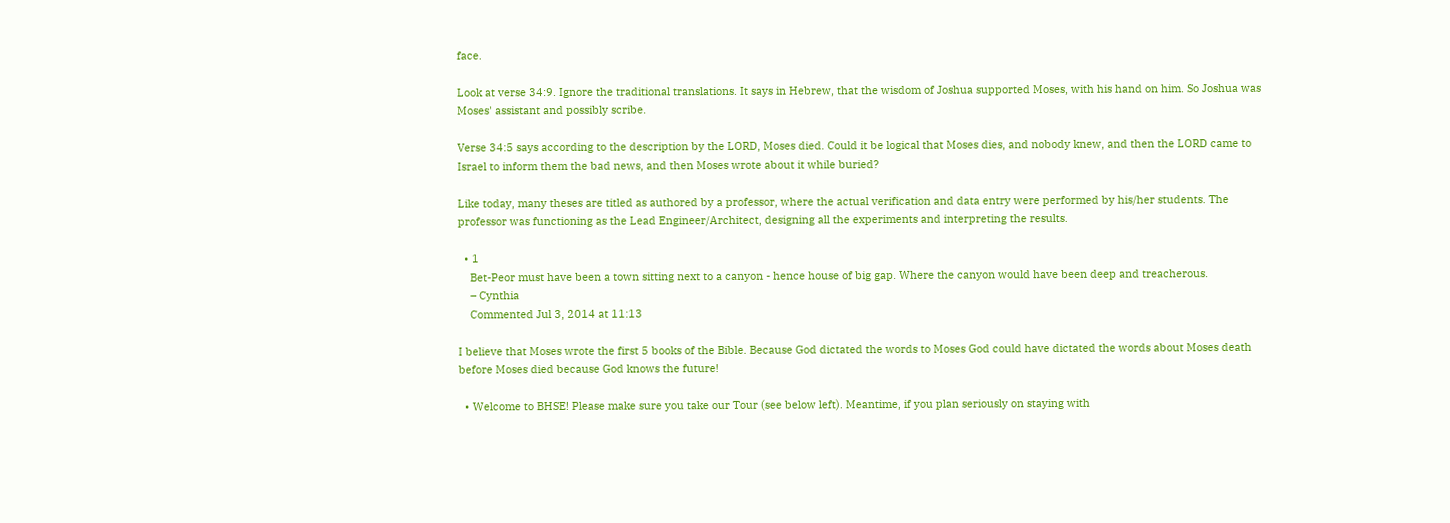face.

Look at verse 34:9. Ignore the traditional translations. It says in Hebrew, that the wisdom of Joshua supported Moses, with his hand on him. So Joshua was Moses' assistant and possibly scribe.

Verse 34:5 says according to the description by the LORD, Moses died. Could it be logical that Moses dies, and nobody knew, and then the LORD came to Israel to inform them the bad news, and then Moses wrote about it while buried?

Like today, many theses are titled as authored by a professor, where the actual verification and data entry were performed by his/her students. The professor was functioning as the Lead Engineer/Architect, designing all the experiments and interpreting the results.

  • 1
    Bet-Peor must have been a town sitting next to a canyon - hence house of big gap. Where the canyon would have been deep and treacherous.
    – Cynthia
    Commented Jul 3, 2014 at 11:13

I believe that Moses wrote the first 5 books of the Bible. Because God dictated the words to Moses God could have dictated the words about Moses death before Moses died because God knows the future!

  • Welcome to BHSE! Please make sure you take our Tour (see below left). Meantime, if you plan seriously on staying with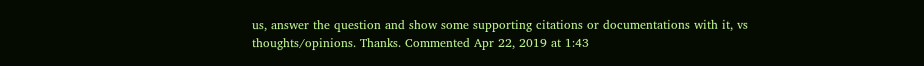us, answer the question and show some supporting citations or documentations with it, vs thoughts/opinions. Thanks. Commented Apr 22, 2019 at 1:43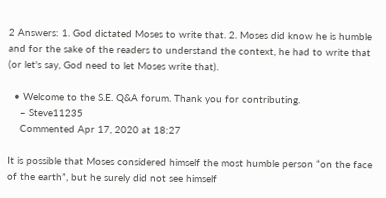2 Answers: 1. God dictated Moses to write that. 2. Moses did know he is humble and for the sake of the readers to understand the context, he had to write that (or let's say, God need to let Moses write that).

  • Welcome to the S.E. Q&A forum. Thank you for contributing.
    – Steve11235
    Commented Apr 17, 2020 at 18:27

It is possible that Moses considered himself the most humble person “on the face of the earth”, but he surely did not see himself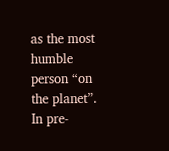as the most humble person “on the planet”. In pre-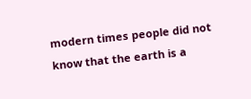modern times people did not know that the earth is a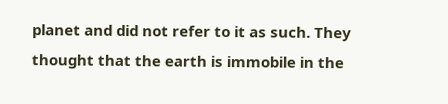planet and did not refer to it as such. They thought that the earth is immobile in the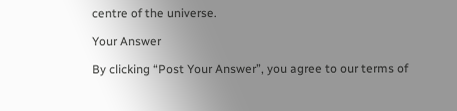centre of the universe.

Your Answer

By clicking “Post Your Answer”, you agree to our terms of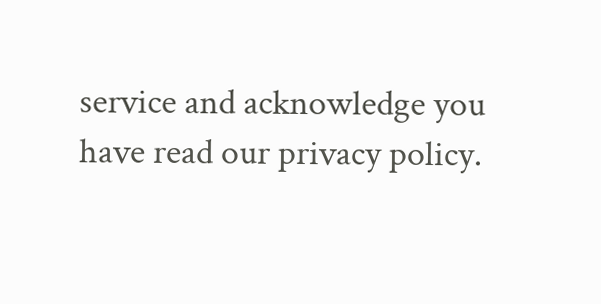service and acknowledge you have read our privacy policy.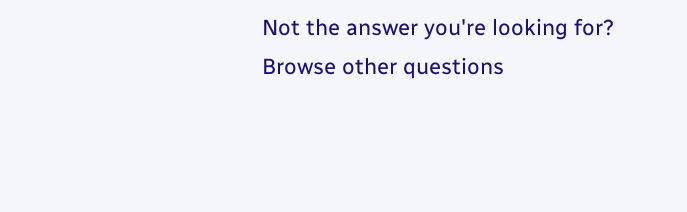Not the answer you're looking for? Browse other questions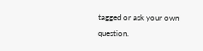tagged or ask your own question.